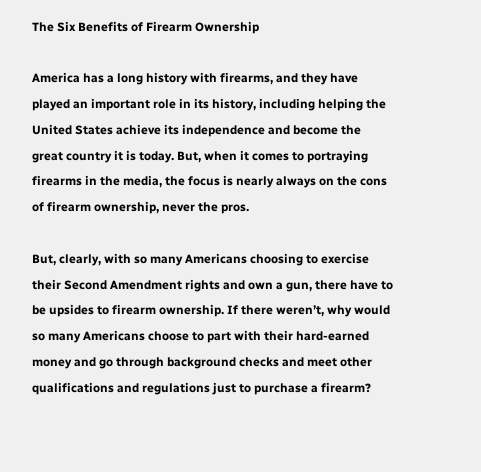The Six Benefits of Firearm Ownership

America has a long history with firearms, and they have played an important role in its history, including helping the United States achieve its independence and become the great country it is today. But, when it comes to portraying firearms in the media, the focus is nearly always on the cons of firearm ownership, never the pros.

But, clearly, with so many Americans choosing to exercise their Second Amendment rights and own a gun, there have to be upsides to firearm ownership. If there weren’t, why would so many Americans choose to part with their hard-earned money and go through background checks and meet other qualifications and regulations just to purchase a firearm?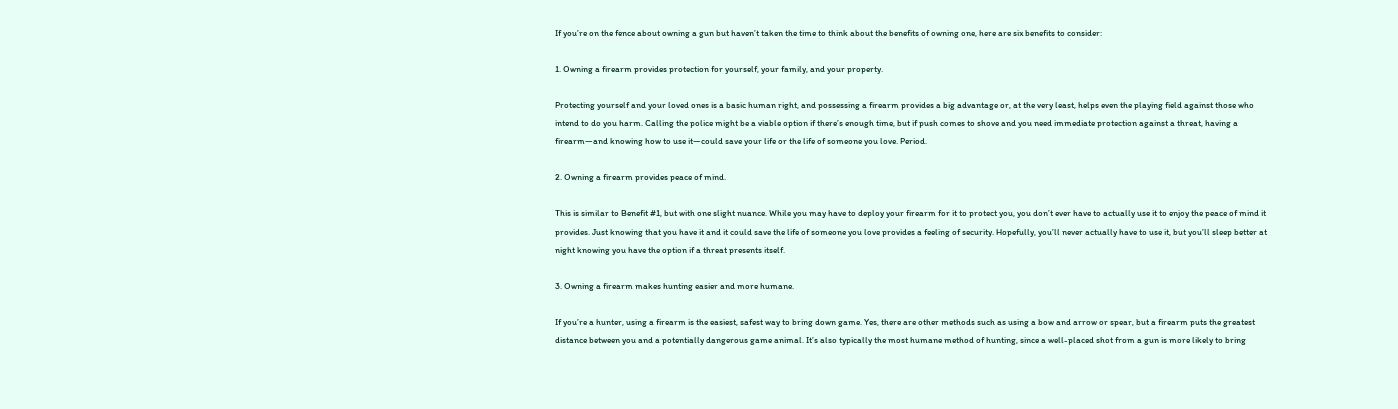If you’re on the fence about owning a gun but haven’t taken the time to think about the benefits of owning one, here are six benefits to consider:

1. Owning a firearm provides protection for yourself, your family, and your property.

Protecting yourself and your loved ones is a basic human right, and possessing a firearm provides a big advantage or, at the very least, helps even the playing field against those who intend to do you harm. Calling the police might be a viable option if there’s enough time, but if push comes to shove and you need immediate protection against a threat, having a firearm—and knowing how to use it—could save your life or the life of someone you love. Period.

2. Owning a firearm provides peace of mind.

This is similar to Benefit #1, but with one slight nuance. While you may have to deploy your firearm for it to protect you, you don’t ever have to actually use it to enjoy the peace of mind it provides. Just knowing that you have it and it could save the life of someone you love provides a feeling of security. Hopefully, you’ll never actually have to use it, but you’ll sleep better at night knowing you have the option if a threat presents itself.

3. Owning a firearm makes hunting easier and more humane.

If you’re a hunter, using a firearm is the easiest, safest way to bring down game. Yes, there are other methods such as using a bow and arrow or spear, but a firearm puts the greatest distance between you and a potentially dangerous game animal. It’s also typically the most humane method of hunting, since a well-placed shot from a gun is more likely to bring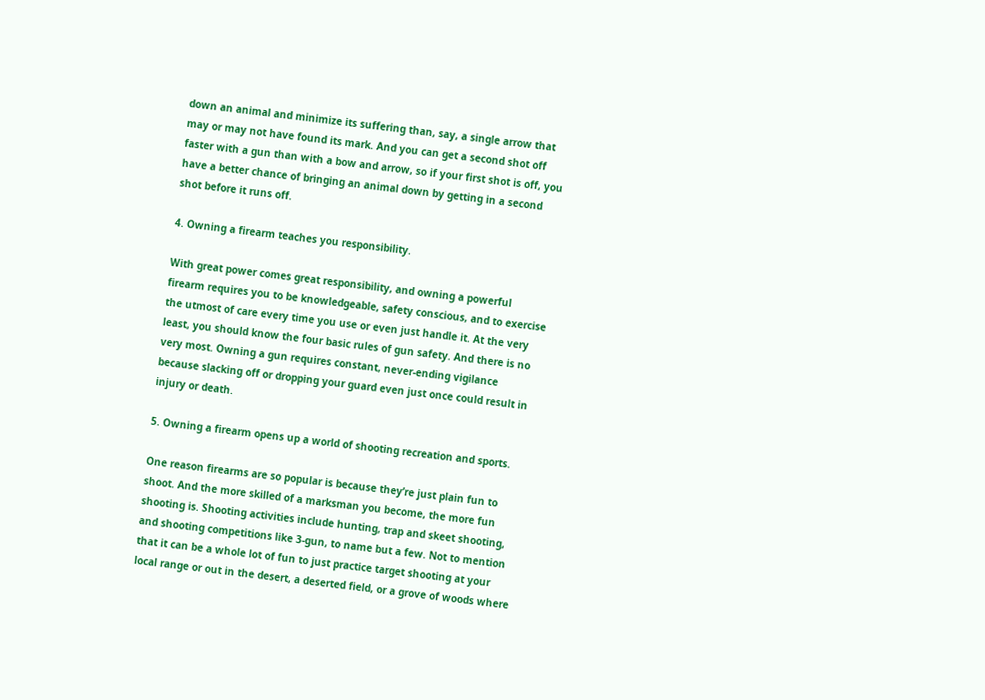down an animal and minimize its suffering than, say, a single arrow that may or may not have found its mark. And you can get a second shot off faster with a gun than with a bow and arrow, so if your first shot is off, you have a better chance of bringing an animal down by getting in a second shot before it runs off.

4. Owning a firearm teaches you responsibility.

With great power comes great responsibility, and owning a powerful firearm requires you to be knowledgeable, safety conscious, and to exercise the utmost of care every time you use or even just handle it. At the very least, you should know the four basic rules of gun safety. And there is no very most. Owning a gun requires constant, never-ending vigilance because slacking off or dropping your guard even just once could result in injury or death.

5. Owning a firearm opens up a world of shooting recreation and sports.

One reason firearms are so popular is because they’re just plain fun to shoot. And the more skilled of a marksman you become, the more fun shooting is. Shooting activities include hunting, trap and skeet shooting, and shooting competitions like 3-gun, to name but a few. Not to mention that it can be a whole lot of fun to just practice target shooting at your local range or out in the desert, a deserted field, or a grove of woods where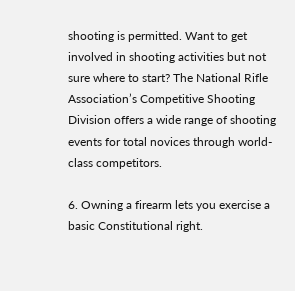shooting is permitted. Want to get involved in shooting activities but not sure where to start? The National Rifle Association’s Competitive Shooting Division offers a wide range of shooting events for total novices through world-class competitors.

6. Owning a firearm lets you exercise a basic Constitutional right.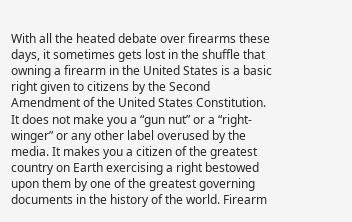With all the heated debate over firearms these days, it sometimes gets lost in the shuffle that owning a firearm in the United States is a basic right given to citizens by the Second Amendment of the United States Constitution. It does not make you a “gun nut” or a “right-winger” or any other label overused by the media. It makes you a citizen of the greatest country on Earth exercising a right bestowed upon them by one of the greatest governing documents in the history of the world. Firearm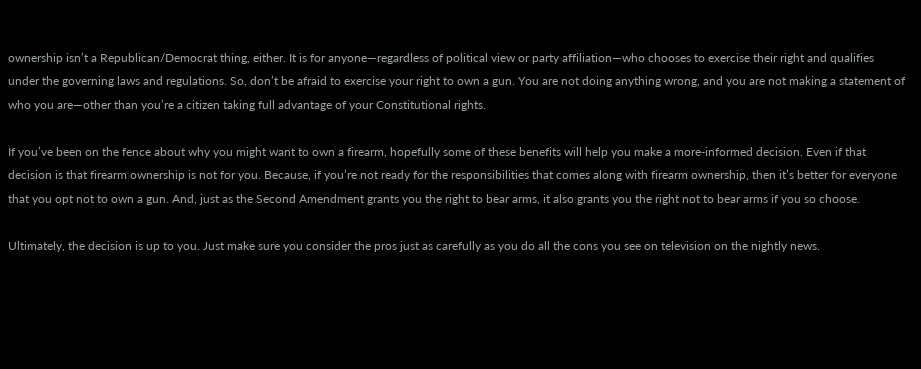ownership isn’t a Republican/Democrat thing, either. It is for anyone—regardless of political view or party affiliation—who chooses to exercise their right and qualifies under the governing laws and regulations. So, don’t be afraid to exercise your right to own a gun. You are not doing anything wrong, and you are not making a statement of who you are—other than you’re a citizen taking full advantage of your Constitutional rights.

If you’ve been on the fence about why you might want to own a firearm, hopefully some of these benefits will help you make a more-informed decision. Even if that decision is that firearm ownership is not for you. Because, if you’re not ready for the responsibilities that comes along with firearm ownership, then it’s better for everyone that you opt not to own a gun. And, just as the Second Amendment grants you the right to bear arms, it also grants you the right not to bear arms if you so choose.

Ultimately, the decision is up to you. Just make sure you consider the pros just as carefully as you do all the cons you see on television on the nightly news.